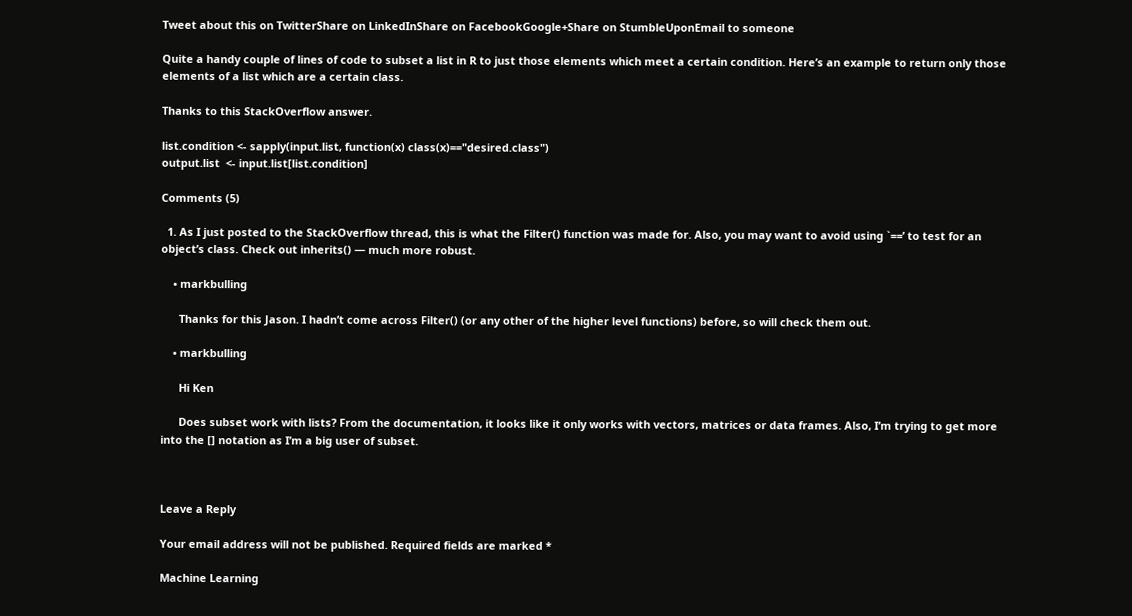Tweet about this on TwitterShare on LinkedInShare on FacebookGoogle+Share on StumbleUponEmail to someone

Quite a handy couple of lines of code to subset a list in R to just those elements which meet a certain condition. Here’s an example to return only those elements of a list which are a certain class.

Thanks to this StackOverflow answer.

list.condition <- sapply(input.list, function(x) class(x)=="desired.class")
output.list  <- input.list[list.condition]

Comments (5)

  1. As I just posted to the StackOverflow thread, this is what the Filter() function was made for. Also, you may want to avoid using `==’ to test for an object’s class. Check out inherits() — much more robust.

    • markbulling

      Thanks for this Jason. I hadn’t come across Filter() (or any other of the higher level functions) before, so will check them out.

    • markbulling

      Hi Ken

      Does subset work with lists? From the documentation, it looks like it only works with vectors, matrices or data frames. Also, I’m trying to get more into the [] notation as I’m a big user of subset.



Leave a Reply

Your email address will not be published. Required fields are marked *

Machine Learning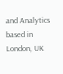and Analytics based in London, UK